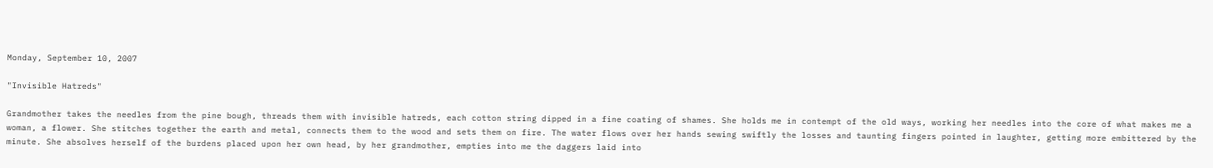Monday, September 10, 2007

"Invisible Hatreds"

Grandmother takes the needles from the pine bough, threads them with invisible hatreds, each cotton string dipped in a fine coating of shames. She holds me in contempt of the old ways, working her needles into the core of what makes me a woman, a flower. She stitches together the earth and metal, connects them to the wood and sets them on fire. The water flows over her hands sewing swiftly the losses and taunting fingers pointed in laughter, getting more embittered by the minute. She absolves herself of the burdens placed upon her own head, by her grandmother, empties into me the daggers laid into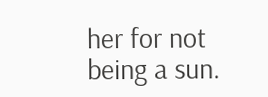her for not being a sun.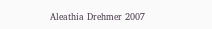Aleathia Drehmer 2007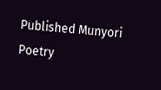Published Munyori Poetry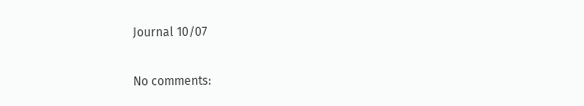Journal 10/07

No comments: